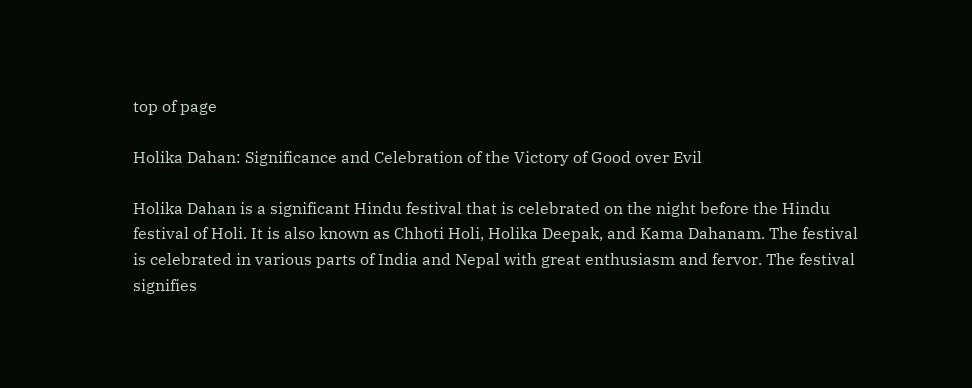top of page

Holika Dahan: Significance and Celebration of the Victory of Good over Evil

Holika Dahan is a significant Hindu festival that is celebrated on the night before the Hindu festival of Holi. It is also known as Chhoti Holi, Holika Deepak, and Kama Dahanam. The festival is celebrated in various parts of India and Nepal with great enthusiasm and fervor. The festival signifies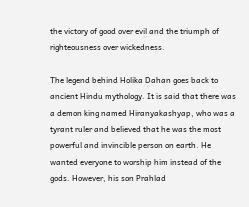the victory of good over evil and the triumph of righteousness over wickedness.

The legend behind Holika Dahan goes back to ancient Hindu mythology. It is said that there was a demon king named Hiranyakashyap, who was a tyrant ruler and believed that he was the most powerful and invincible person on earth. He wanted everyone to worship him instead of the gods. However, his son Prahlad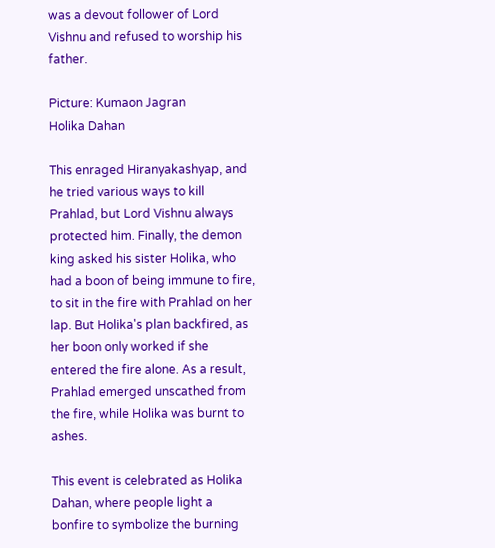was a devout follower of Lord Vishnu and refused to worship his father.

Picture: Kumaon Jagran
Holika Dahan

This enraged Hiranyakashyap, and he tried various ways to kill Prahlad, but Lord Vishnu always protected him. Finally, the demon king asked his sister Holika, who had a boon of being immune to fire, to sit in the fire with Prahlad on her lap. But Holika's plan backfired, as her boon only worked if she entered the fire alone. As a result, Prahlad emerged unscathed from the fire, while Holika was burnt to ashes.

This event is celebrated as Holika Dahan, where people light a bonfire to symbolize the burning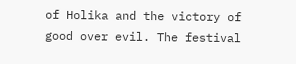of Holika and the victory of good over evil. The festival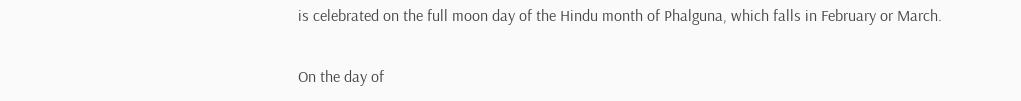is celebrated on the full moon day of the Hindu month of Phalguna, which falls in February or March.

On the day of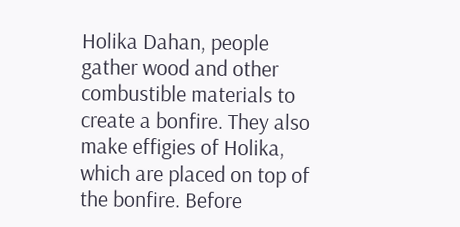Holika Dahan, people gather wood and other combustible materials to create a bonfire. They also make effigies of Holika, which are placed on top of the bonfire. Before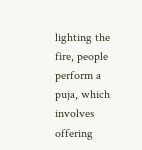lighting the fire, people perform a puja, which involves offering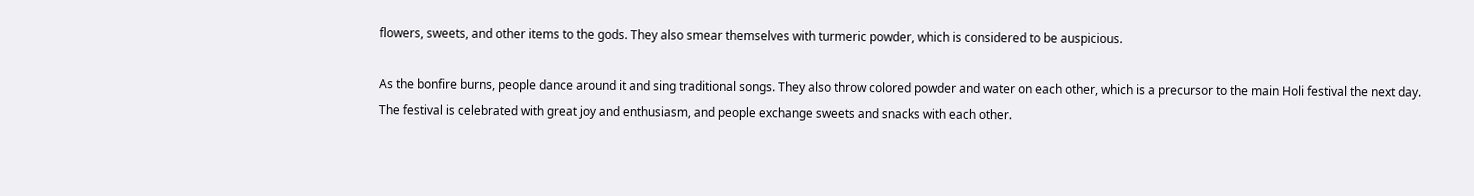flowers, sweets, and other items to the gods. They also smear themselves with turmeric powder, which is considered to be auspicious.

As the bonfire burns, people dance around it and sing traditional songs. They also throw colored powder and water on each other, which is a precursor to the main Holi festival the next day. The festival is celebrated with great joy and enthusiasm, and people exchange sweets and snacks with each other.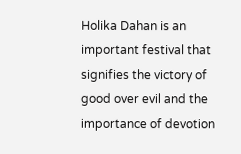Holika Dahan is an important festival that signifies the victory of good over evil and the importance of devotion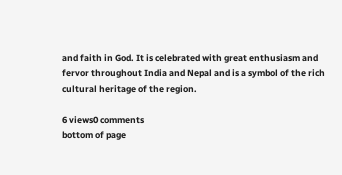and faith in God. It is celebrated with great enthusiasm and fervor throughout India and Nepal and is a symbol of the rich cultural heritage of the region.

6 views0 comments
bottom of page